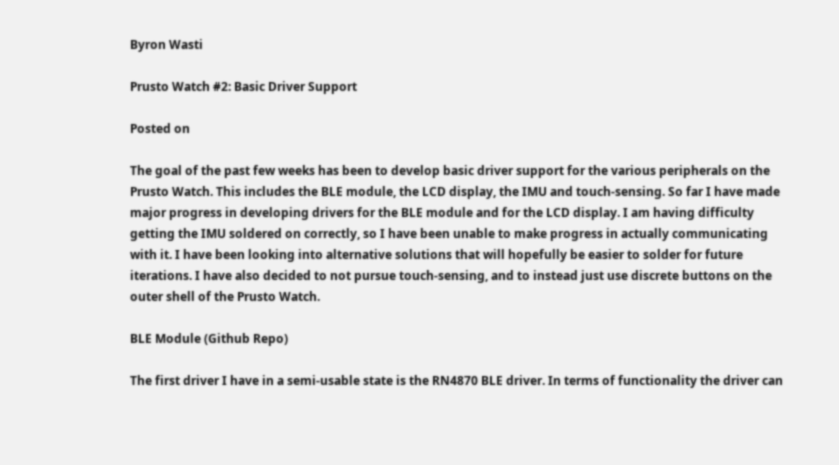Byron Wasti

Prusto Watch #2: Basic Driver Support

Posted on

The goal of the past few weeks has been to develop basic driver support for the various peripherals on the Prusto Watch. This includes the BLE module, the LCD display, the IMU and touch-sensing. So far I have made major progress in developing drivers for the BLE module and for the LCD display. I am having difficulty getting the IMU soldered on correctly, so I have been unable to make progress in actually communicating with it. I have been looking into alternative solutions that will hopefully be easier to solder for future iterations. I have also decided to not pursue touch-sensing, and to instead just use discrete buttons on the outer shell of the Prusto Watch.

BLE Module (Github Repo)

The first driver I have in a semi-usable state is the RN4870 BLE driver. In terms of functionality the driver can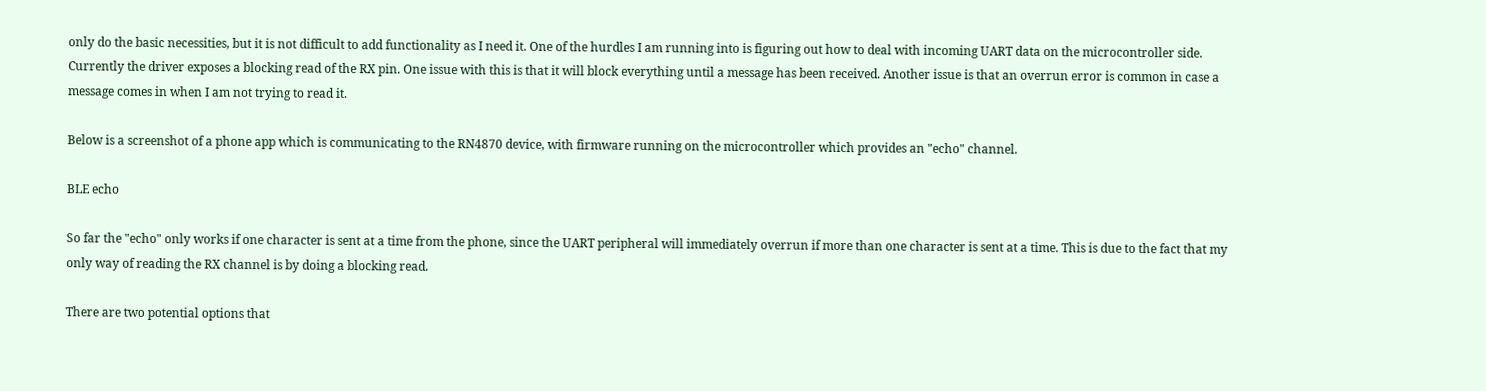only do the basic necessities, but it is not difficult to add functionality as I need it. One of the hurdles I am running into is figuring out how to deal with incoming UART data on the microcontroller side. Currently the driver exposes a blocking read of the RX pin. One issue with this is that it will block everything until a message has been received. Another issue is that an overrun error is common in case a message comes in when I am not trying to read it.

Below is a screenshot of a phone app which is communicating to the RN4870 device, with firmware running on the microcontroller which provides an "echo" channel.

BLE echo

So far the "echo" only works if one character is sent at a time from the phone, since the UART peripheral will immediately overrun if more than one character is sent at a time. This is due to the fact that my only way of reading the RX channel is by doing a blocking read.

There are two potential options that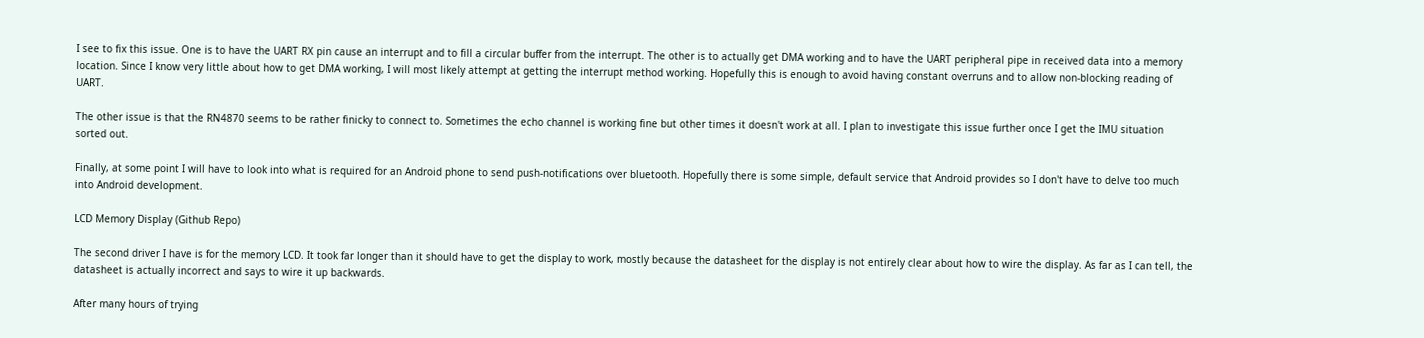I see to fix this issue. One is to have the UART RX pin cause an interrupt and to fill a circular buffer from the interrupt. The other is to actually get DMA working and to have the UART peripheral pipe in received data into a memory location. Since I know very little about how to get DMA working, I will most likely attempt at getting the interrupt method working. Hopefully this is enough to avoid having constant overruns and to allow non-blocking reading of UART.

The other issue is that the RN4870 seems to be rather finicky to connect to. Sometimes the echo channel is working fine but other times it doesn't work at all. I plan to investigate this issue further once I get the IMU situation sorted out.

Finally, at some point I will have to look into what is required for an Android phone to send push-notifications over bluetooth. Hopefully there is some simple, default service that Android provides so I don't have to delve too much into Android development.

LCD Memory Display (Github Repo)

The second driver I have is for the memory LCD. It took far longer than it should have to get the display to work, mostly because the datasheet for the display is not entirely clear about how to wire the display. As far as I can tell, the datasheet is actually incorrect and says to wire it up backwards.

After many hours of trying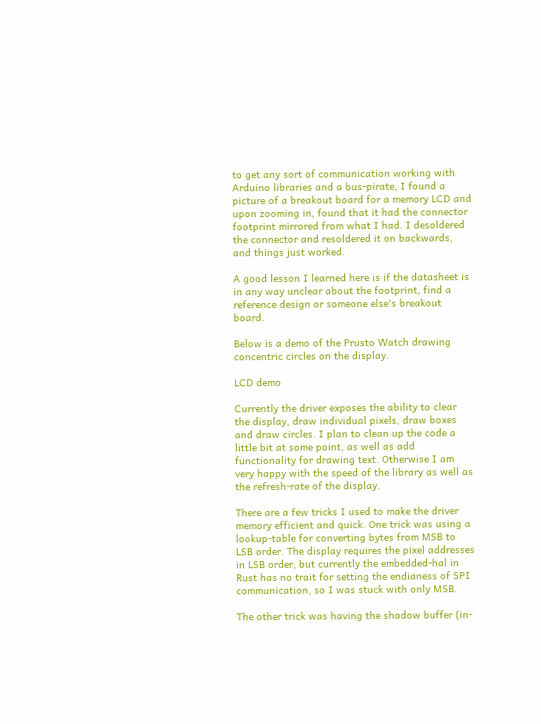to get any sort of communication working with Arduino libraries and a bus-pirate, I found a picture of a breakout board for a memory LCD and upon zooming in, found that it had the connector footprint mirrored from what I had. I desoldered the connector and resoldered it on backwards, and things just worked.

A good lesson I learned here is if the datasheet is in any way unclear about the footprint, find a reference design or someone else's breakout board.

Below is a demo of the Prusto Watch drawing concentric circles on the display.

LCD demo

Currently the driver exposes the ability to clear the display, draw individual pixels, draw boxes and draw circles. I plan to clean up the code a little bit at some point, as well as add functionality for drawing text. Otherwise I am very happy with the speed of the library as well as the refresh-rate of the display.

There are a few tricks I used to make the driver memory efficient and quick. One trick was using a lookup-table for converting bytes from MSB to LSB order. The display requires the pixel addresses in LSB order, but currently the embedded-hal in Rust has no trait for setting the endianess of SPI communication, so I was stuck with only MSB.

The other trick was having the shadow buffer (in-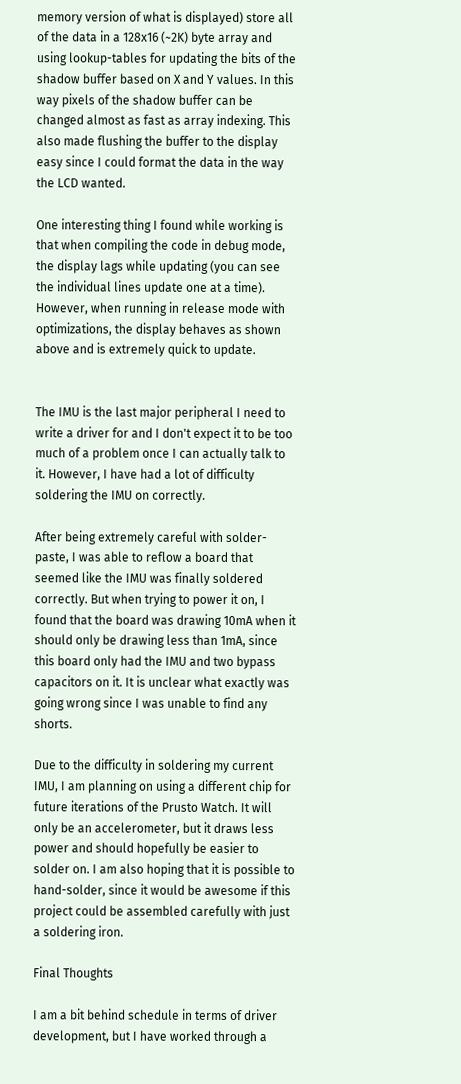memory version of what is displayed) store all of the data in a 128x16 (~2K) byte array and using lookup-tables for updating the bits of the shadow buffer based on X and Y values. In this way pixels of the shadow buffer can be changed almost as fast as array indexing. This also made flushing the buffer to the display easy since I could format the data in the way the LCD wanted.

One interesting thing I found while working is that when compiling the code in debug mode, the display lags while updating (you can see the individual lines update one at a time). However, when running in release mode with optimizations, the display behaves as shown above and is extremely quick to update.


The IMU is the last major peripheral I need to write a driver for and I don't expect it to be too much of a problem once I can actually talk to it. However, I have had a lot of difficulty soldering the IMU on correctly.

After being extremely careful with solder-paste, I was able to reflow a board that seemed like the IMU was finally soldered correctly. But when trying to power it on, I found that the board was drawing 10mA when it should only be drawing less than 1mA, since this board only had the IMU and two bypass capacitors on it. It is unclear what exactly was going wrong since I was unable to find any shorts.

Due to the difficulty in soldering my current IMU, I am planning on using a different chip for future iterations of the Prusto Watch. It will only be an accelerometer, but it draws less power and should hopefully be easier to solder on. I am also hoping that it is possible to hand-solder, since it would be awesome if this project could be assembled carefully with just a soldering iron.

Final Thoughts

I am a bit behind schedule in terms of driver development, but I have worked through a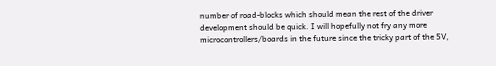number of road-blocks which should mean the rest of the driver development should be quick. I will hopefully not fry any more microcontrollers/boards in the future since the tricky part of the 5V,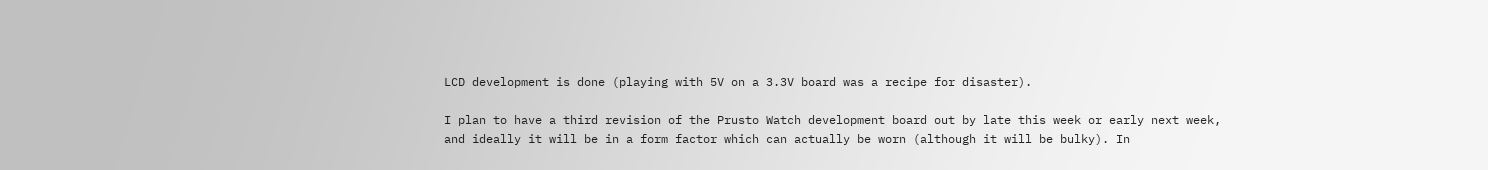LCD development is done (playing with 5V on a 3.3V board was a recipe for disaster).

I plan to have a third revision of the Prusto Watch development board out by late this week or early next week, and ideally it will be in a form factor which can actually be worn (although it will be bulky). In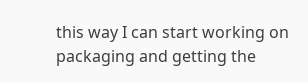this way I can start working on packaging and getting the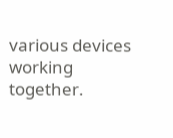various devices working together.